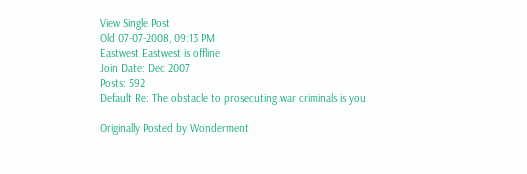View Single Post
Old 07-07-2008, 09:13 PM
Eastwest Eastwest is offline
Join Date: Dec 2007
Posts: 592
Default Re: The obstacle to prosecuting war criminals is you

Originally Posted by Wonderment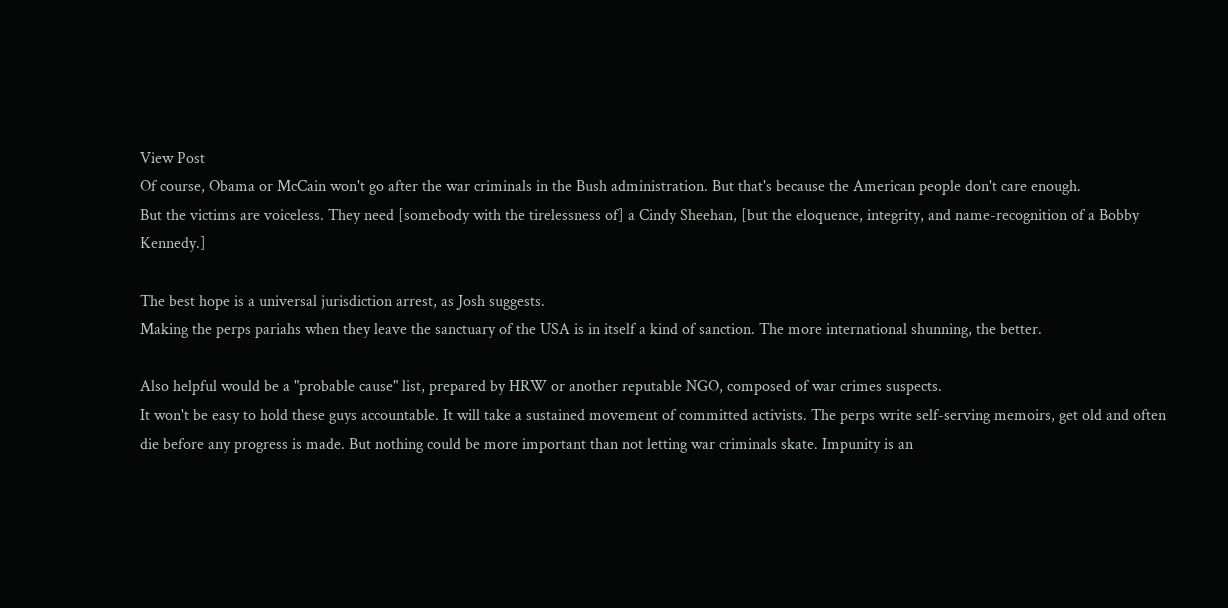View Post
Of course, Obama or McCain won't go after the war criminals in the Bush administration. But that's because the American people don't care enough.
But the victims are voiceless. They need [somebody with the tirelessness of] a Cindy Sheehan, [but the eloquence, integrity, and name-recognition of a Bobby Kennedy.]

The best hope is a universal jurisdiction arrest, as Josh suggests.
Making the perps pariahs when they leave the sanctuary of the USA is in itself a kind of sanction. The more international shunning, the better.

Also helpful would be a "probable cause" list, prepared by HRW or another reputable NGO, composed of war crimes suspects.
It won't be easy to hold these guys accountable. It will take a sustained movement of committed activists. The perps write self-serving memoirs, get old and often die before any progress is made. But nothing could be more important than not letting war criminals skate. Impunity is an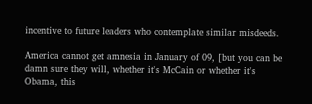incentive to future leaders who contemplate similar misdeeds.

America cannot get amnesia in January of 09, [but you can be damn sure they will, whether it's McCain or whether it's Obama, this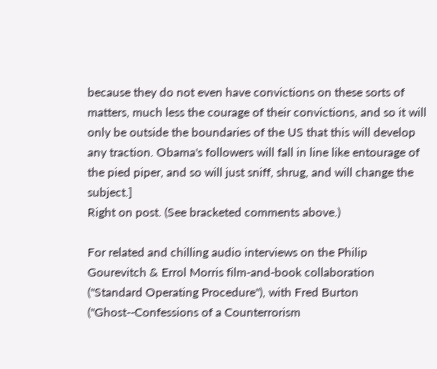because they do not even have convictions on these sorts of matters, much less the courage of their convictions, and so it will only be outside the boundaries of the US that this will develop any traction. Obama's followers will fall in line like entourage of the pied piper, and so will just sniff, shrug, and will change the subject.]
Right on post. (See bracketed comments above.)

For related and chilling audio interviews on the Philip Gourevitch & Errol Morris film-and-book collaboration ("Standard Operating Procedure"), with Fred Burton ("Ghost--Confessions of a Counterrorism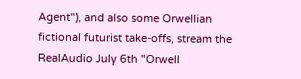Agent"), and also some Orwellian fictional futurist take-offs, stream the RealAudio July 6th "Orwell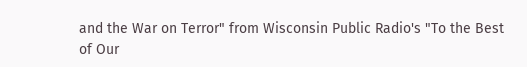and the War on Terror" from Wisconsin Public Radio's "To the Best of Our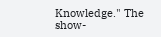Knowledge." The show-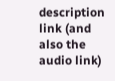description link (and also the audio link)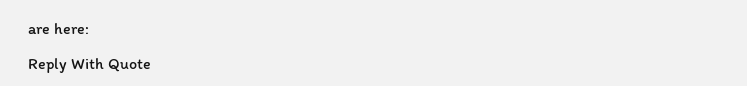are here:

Reply With Quote